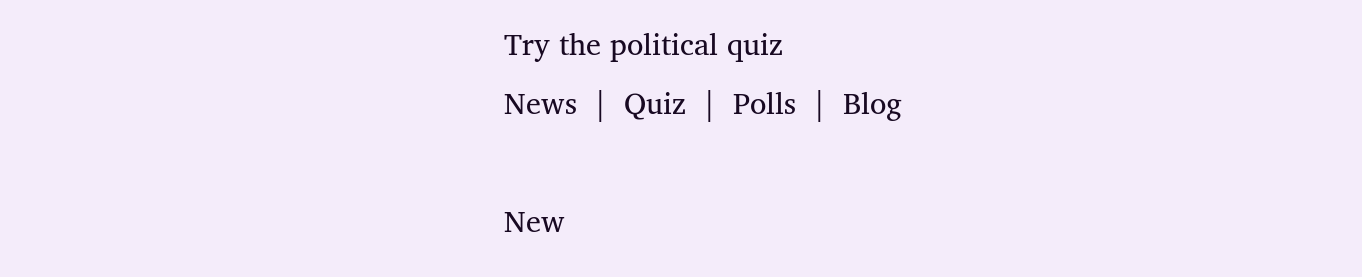Try the political quiz
News  |  Quiz  |  Polls  |  Blog

New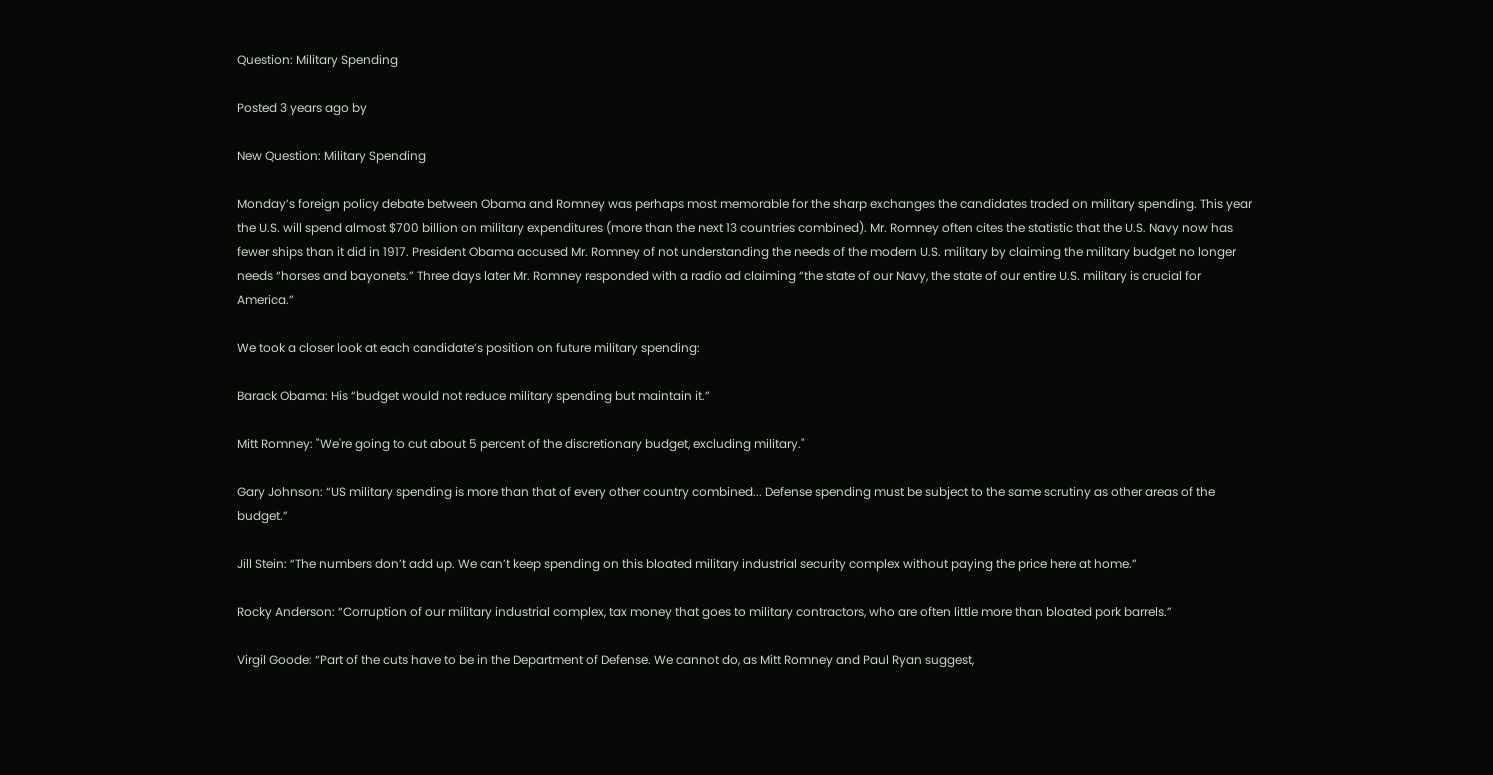Question: Military Spending

Posted 3 years ago by

New Question: Military Spending

Monday’s foreign policy debate between Obama and Romney was perhaps most memorable for the sharp exchanges the candidates traded on military spending. This year the U.S. will spend almost $700 billion on military expenditures (more than the next 13 countries combined). Mr. Romney often cites the statistic that the U.S. Navy now has fewer ships than it did in 1917. President Obama accused Mr. Romney of not understanding the needs of the modern U.S. military by claiming the military budget no longer needs “horses and bayonets.” Three days later Mr. Romney responded with a radio ad claiming “the state of our Navy, the state of our entire U.S. military is crucial for America.”

We took a closer look at each candidate’s position on future military spending:

Barack Obama: His “budget would not reduce military spending but maintain it.”

Mitt Romney: "We're going to cut about 5 percent of the discretionary budget, excluding military."

Gary Johnson: “US military spending is more than that of every other country combined... Defense spending must be subject to the same scrutiny as other areas of the budget.”

Jill Stein: “The numbers don’t add up. We can’t keep spending on this bloated military industrial security complex without paying the price here at home.”

Rocky Anderson: “Corruption of our military industrial complex, tax money that goes to military contractors, who are often little more than bloated pork barrels.”

Virgil Goode: “Part of the cuts have to be in the Department of Defense. We cannot do, as Mitt Romney and Paul Ryan suggest,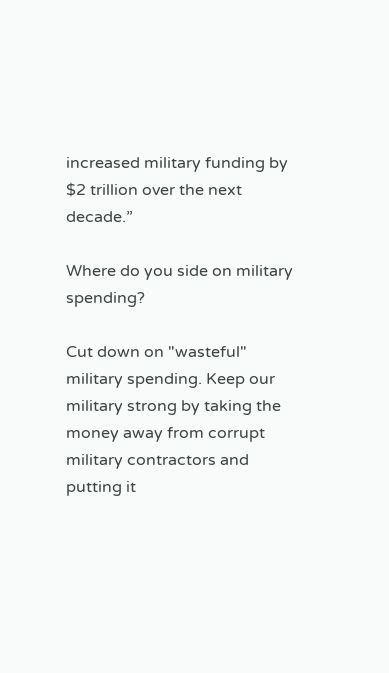increased military funding by $2 trillion over the next decade.”

Where do you side on military spending?

Cut down on "wasteful" military spending. Keep our military strong by taking the money away from corrupt military contractors and putting it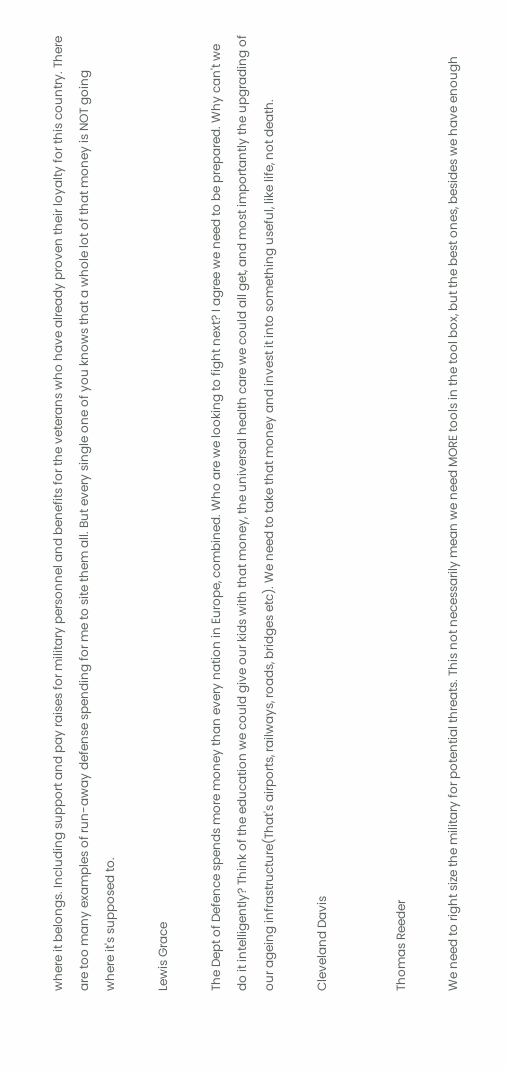where it belongs. Including support and pay raises for military personnel and benefits for the veterans who have already proven their loyalty for this country. There are too many examples of run-away defense spending for me to site them all. But every single one of you knows that a whole lot of that money is NOT going where it's supposed to.

Lewis Grace

The Dept of Defence spends more money than every nation in Europe, combined. Who are we looking to fight next? I agree we need to be prepared. Why can't we do it intelligently? Think of the education we could give our kids with that money, the universal health care we could all get, and most importantly the upgrading of our ageing infrastructure(That's airports, railways, roads, bridges etc). We need to take that money and invest it into something useful, like life, not death.

Cleveland Davis


Thomas Reeder

We need to right size the military for potential threats. This not necessarily mean we need MORE tools in the tool box, but the best ones, besides we have enough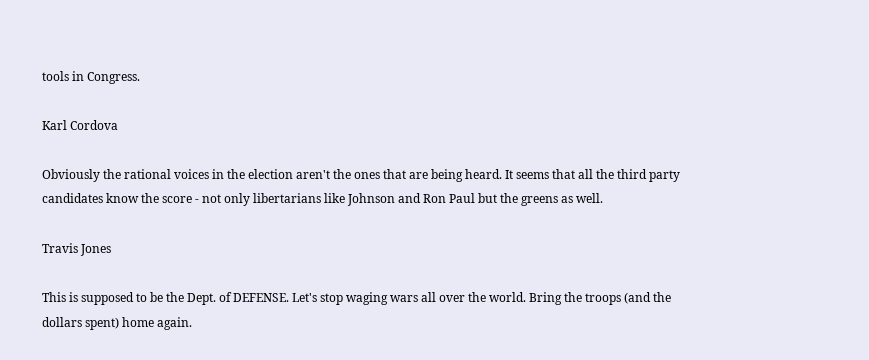tools in Congress.

Karl Cordova

Obviously the rational voices in the election aren't the ones that are being heard. It seems that all the third party candidates know the score - not only libertarians like Johnson and Ron Paul but the greens as well.

Travis Jones

This is supposed to be the Dept. of DEFENSE. Let's stop waging wars all over the world. Bring the troops (and the dollars spent) home again.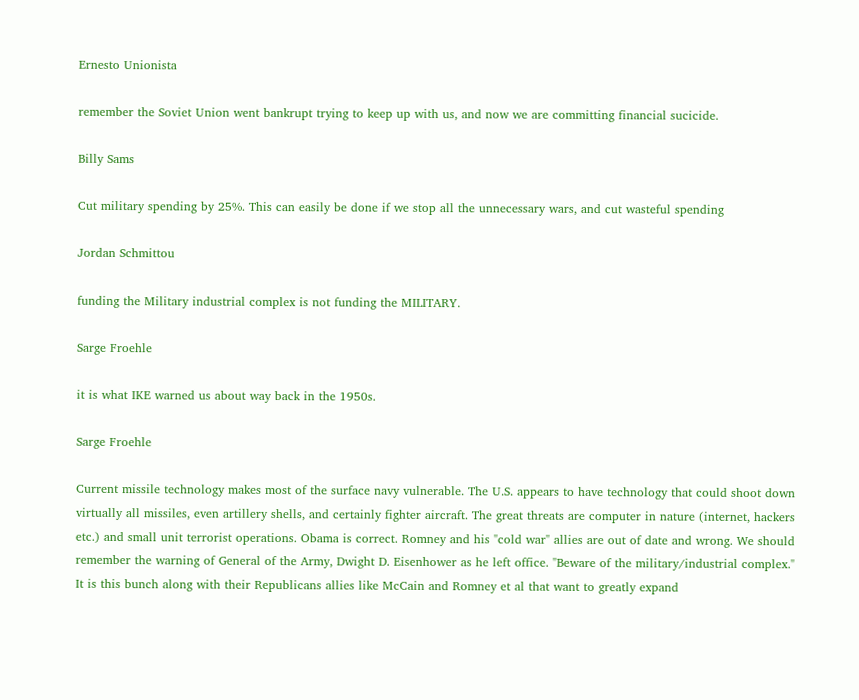Ernesto Unionista

remember the Soviet Union went bankrupt trying to keep up with us, and now we are committing financial sucicide.

Billy Sams

Cut military spending by 25%. This can easily be done if we stop all the unnecessary wars, and cut wasteful spending

Jordan Schmittou

funding the Military industrial complex is not funding the MILITARY.

Sarge Froehle

it is what IKE warned us about way back in the 1950s.

Sarge Froehle

Current missile technology makes most of the surface navy vulnerable. The U.S. appears to have technology that could shoot down virtually all missiles, even artillery shells, and certainly fighter aircraft. The great threats are computer in nature (internet, hackers etc.) and small unit terrorist operations. Obama is correct. Romney and his "cold war" allies are out of date and wrong. We should remember the warning of General of the Army, Dwight D. Eisenhower as he left office. "Beware of the military/industrial complex." It is this bunch along with their Republicans allies like McCain and Romney et al that want to greatly expand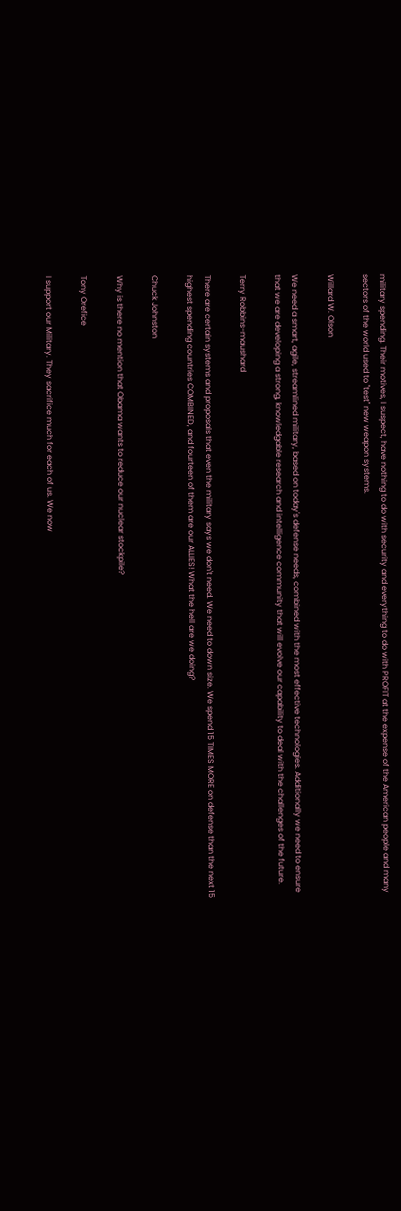military spending. Their motives, I suspect, have nothing to do with security and everything to do with PROFIT at the expense of the American people and many sectors of the world used to "test" new weapon systems.

Willard W. Olson

We need a smart, agile, streamlined military, based on today's defense needs, combined with the most effective technologies. Additionally we need to ensure that we are developing a strong, knowledgable research and intelligence community that will evolve our capability to deal with the challenges of the future.

Terry Robbins-maushard

There are certain systems and proposals that even the military says we don't need. We need to down size. We spend 15 TIMES MORE on defense than the next 15 highest spending countries COMBINED, and fourteen of them are our ALLIES! What the hell are we doing?

Chuck Johnston

Why is there no mention that Obama wants to reduce our nuclear stockpile?

Tony Orefice

I support our Military. They sacrifice much for each of us. We now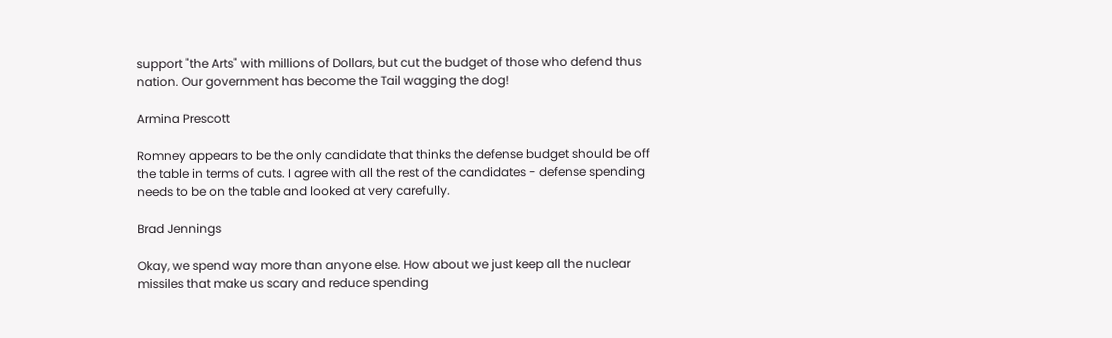support "the Arts" with millions of Dollars, but cut the budget of those who defend thus nation. Our government has become the Tail wagging the dog!

Armina Prescott

Romney appears to be the only candidate that thinks the defense budget should be off the table in terms of cuts. I agree with all the rest of the candidates - defense spending needs to be on the table and looked at very carefully.

Brad Jennings

Okay, we spend way more than anyone else. How about we just keep all the nuclear missiles that make us scary and reduce spending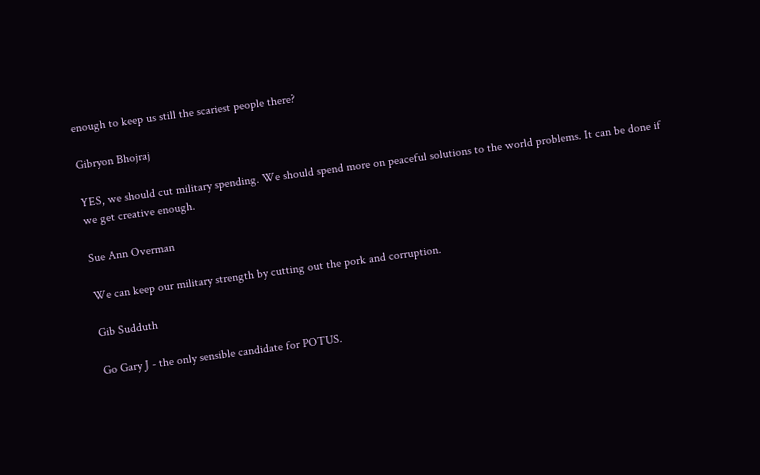enough to keep us still the scariest people there?

Gibryon Bhojraj

YES, we should cut military spending. We should spend more on peaceful solutions to the world problems. It can be done if we get creative enough.

Sue Ann Overman

We can keep our military strength by cutting out the pork and corruption.

Gib Sudduth

Go Gary J - the only sensible candidate for POTUS.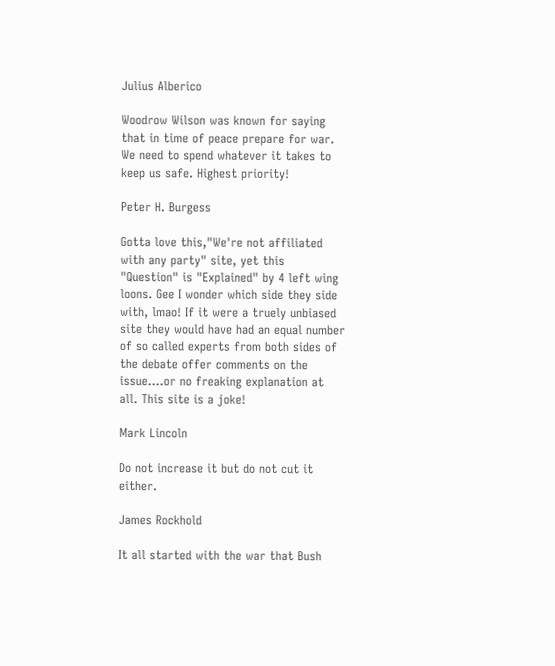Julius Alberico

Woodrow Wilson was known for saying that in time of peace prepare for war. We need to spend whatever it takes to keep us safe. Highest priority!

Peter H. Burgess

Gotta love this,"We're not affiliated with any party" site, yet this "Question" is "Explained" by 4 left wing loons. Gee I wonder which side they side with, lmao! If it were a truely unbiased site they would have had an equal number of so called experts from both sides of the debate offer comments on the issue....or no freaking explanation at all. This site is a joke!

Mark Lincoln

Do not increase it but do not cut it either.

James Rockhold

It all started with the war that Bush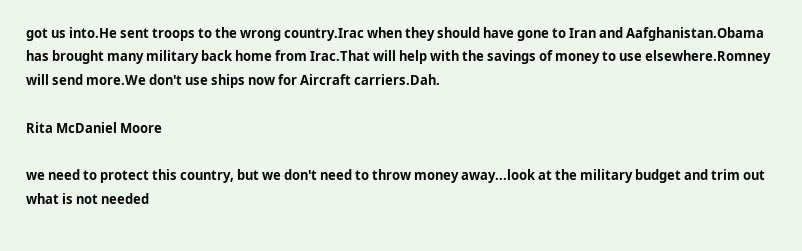got us into.He sent troops to the wrong country.Irac when they should have gone to Iran and Aafghanistan.Obama has brought many military back home from Irac.That will help with the savings of money to use elsewhere.Romney will send more.We don't use ships now for Aircraft carriers.Dah.

Rita McDaniel Moore

we need to protect this country, but we don't need to throw money away...look at the military budget and trim out what is not needed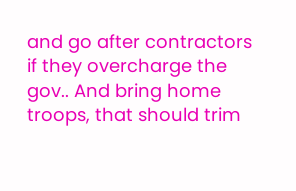and go after contractors if they overcharge the gov.. And bring home troops, that should trim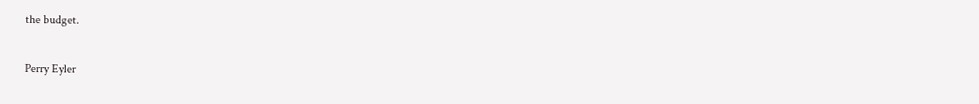the budget.

Perry Eyler